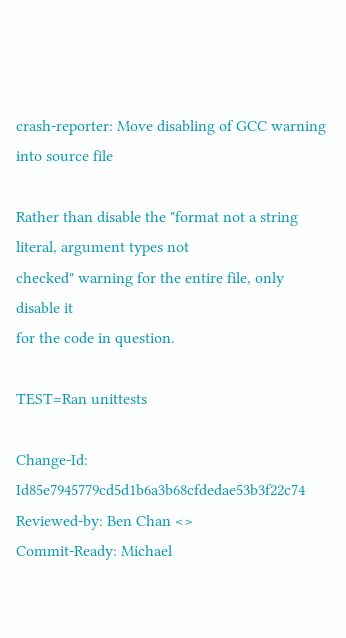crash-reporter: Move disabling of GCC warning into source file

Rather than disable the "format not a string literal, argument types not
checked" warning for the entire file, only disable it
for the code in question.

TEST=Ran unittests

Change-Id: Id85e7945779cd5d1b6a3b68cfdedae53b3f22c74
Reviewed-by: Ben Chan <>
Commit-Ready: Michael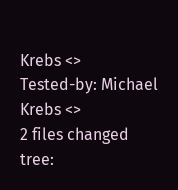Krebs <>
Tested-by: Michael Krebs <>
2 files changed
tree: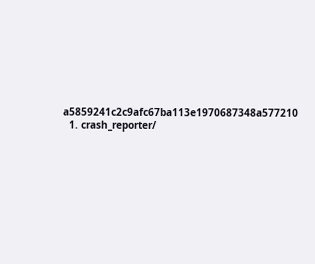a5859241c2c9afc67ba113e1970687348a577210
  1. crash_reporter/